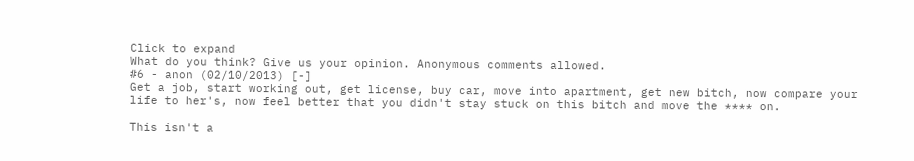Click to expand
What do you think? Give us your opinion. Anonymous comments allowed.
#6 - anon (02/10/2013) [-]
Get a job, start working out, get license, buy car, move into apartment, get new bitch, now compare your life to her's, now feel better that you didn't stay stuck on this bitch and move the **** on.

This isn't a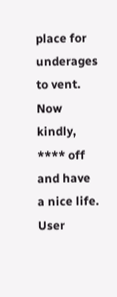place for underages to vent.
Now kindly, **** off and have a nice life.
User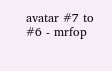avatar #7 to #6 - mrfop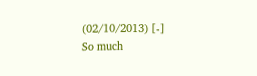(02/10/2013) [-]
So much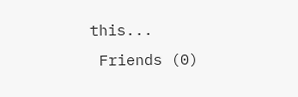this...
 Friends (0)